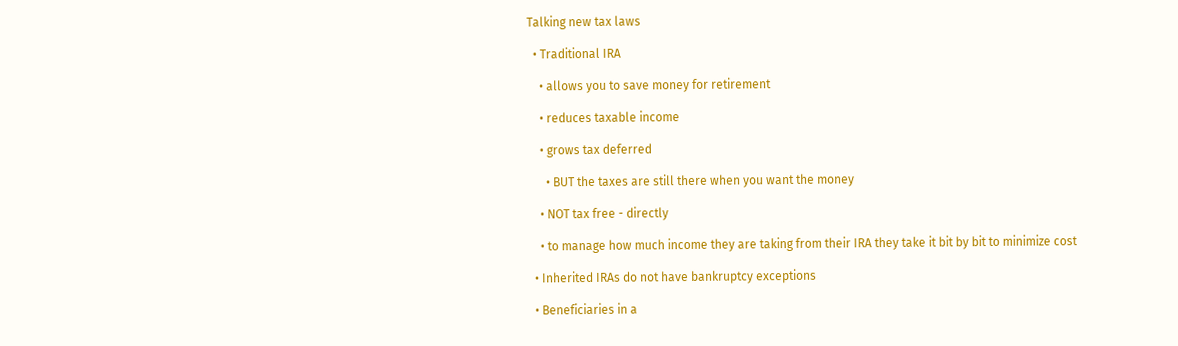Talking new tax laws

  • Traditional IRA

    • allows you to save money for retirement

    • reduces taxable income

    • grows tax deferred

      • BUT the taxes are still there when you want the money

    • NOT tax free - directly

    • to manage how much income they are taking from their IRA they take it bit by bit to minimize cost

  • Inherited IRAs do not have bankruptcy exceptions

  • Beneficiaries in a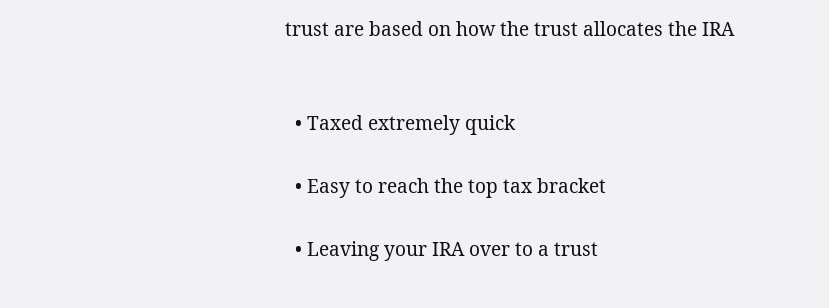trust are based on how the trust allocates the IRA


  • Taxed extremely quick

  • Easy to reach the top tax bracket

  • Leaving your IRA over to a trust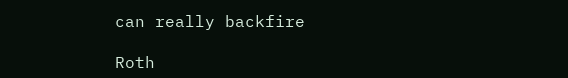can really backfire

Roth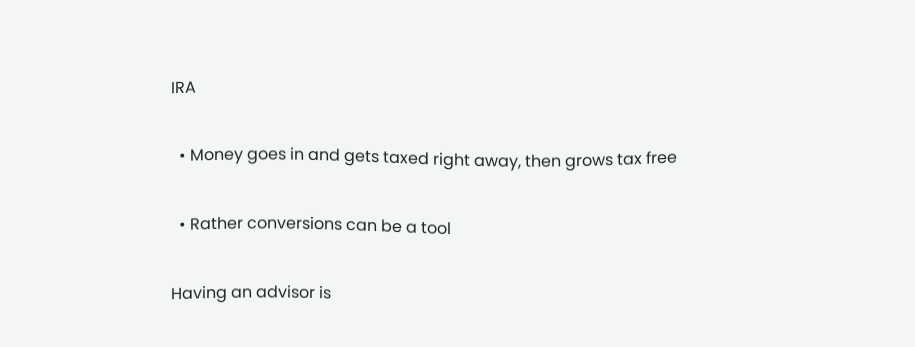IRA

  • Money goes in and gets taxed right away, then grows tax free

  • Rather conversions can be a tool

Having an advisor is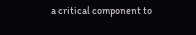a critical component to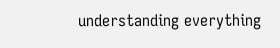understanding everything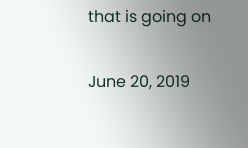that is going on

June 20, 2019